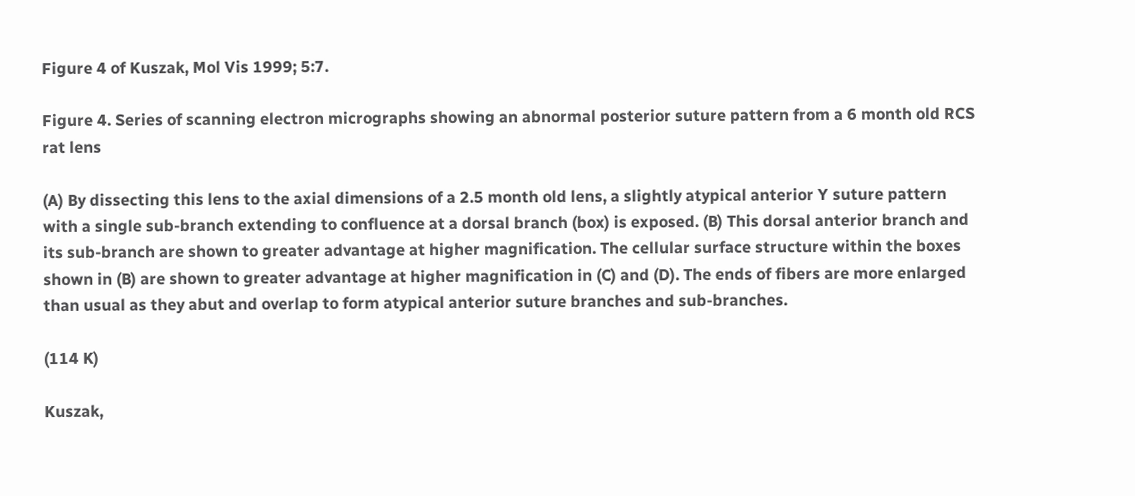Figure 4 of Kuszak, Mol Vis 1999; 5:7.

Figure 4. Series of scanning electron micrographs showing an abnormal posterior suture pattern from a 6 month old RCS rat lens

(A) By dissecting this lens to the axial dimensions of a 2.5 month old lens, a slightly atypical anterior Y suture pattern with a single sub-branch extending to confluence at a dorsal branch (box) is exposed. (B) This dorsal anterior branch and its sub-branch are shown to greater advantage at higher magnification. The cellular surface structure within the boxes shown in (B) are shown to greater advantage at higher magnification in (C) and (D). The ends of fibers are more enlarged than usual as they abut and overlap to form atypical anterior suture branches and sub-branches.

(114 K)

Kuszak,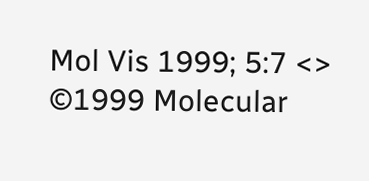Mol Vis 1999; 5:7 <>
©1999 Molecular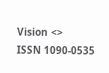Vision <>
ISSN 1090-0535